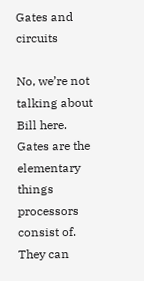Gates and circuits

No, we’re not talking about Bill here. Gates are the elementary things processors consist of. They can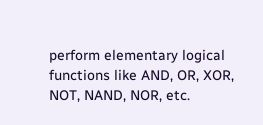perform elementary logical functions like AND, OR, XOR, NOT, NAND, NOR, etc.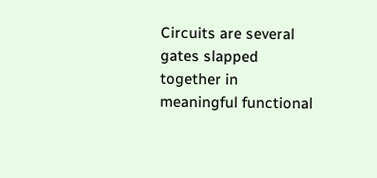Circuits are several gates slapped together in meaningful functional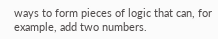ways to form pieces of logic that can, for example, add two numbers.